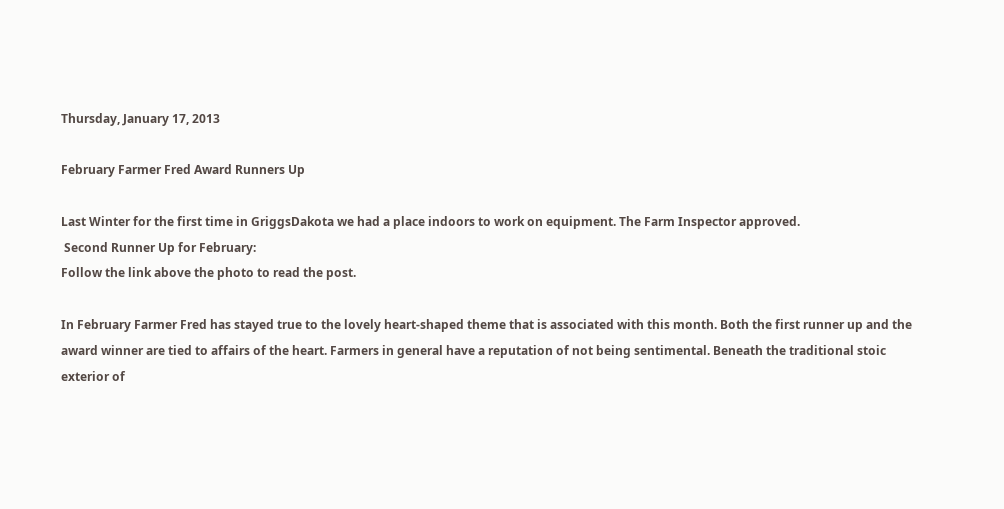Thursday, January 17, 2013

February Farmer Fred Award Runners Up

Last Winter for the first time in GriggsDakota we had a place indoors to work on equipment. The Farm Inspector approved.
 Second Runner Up for February:
Follow the link above the photo to read the post.

In February Farmer Fred has stayed true to the lovely heart-shaped theme that is associated with this month. Both the first runner up and the award winner are tied to affairs of the heart. Farmers in general have a reputation of not being sentimental. Beneath the traditional stoic exterior of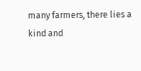many farmers, there lies a kind and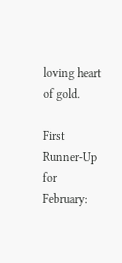loving heart of gold.

First Runner-Up for February: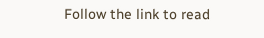Follow the link to read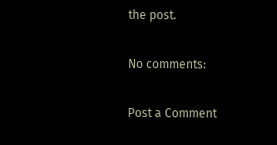the post.

No comments:

Post a Comment